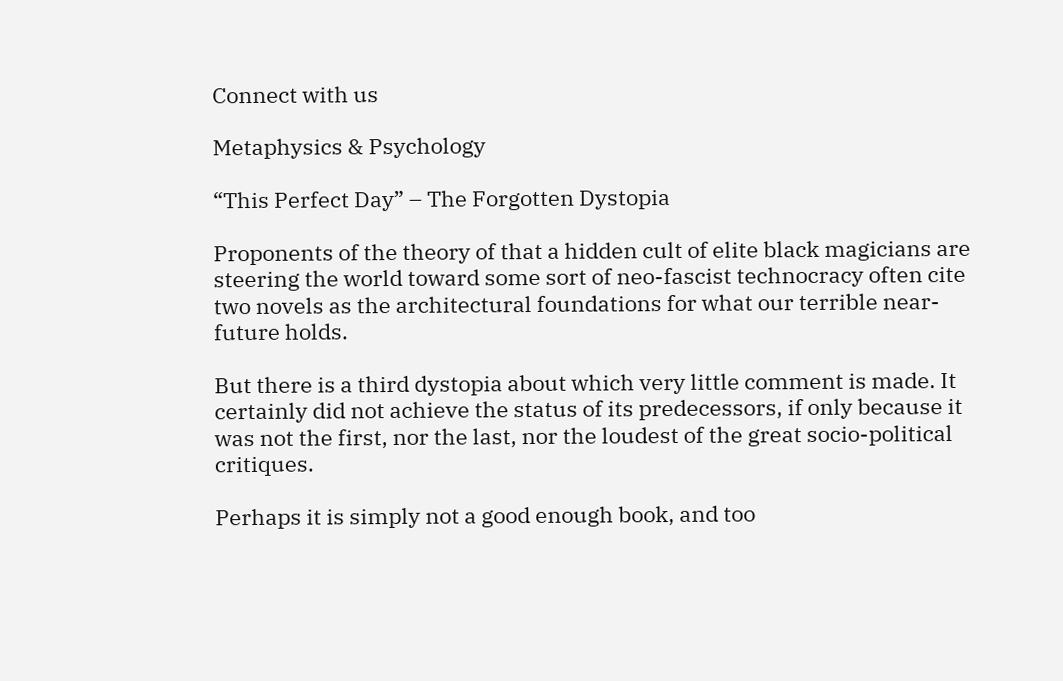Connect with us

Metaphysics & Psychology

“This Perfect Day” – The Forgotten Dystopia

Proponents of the theory of that a hidden cult of elite black magicians are steering the world toward some sort of neo-fascist technocracy often cite two novels as the architectural foundations for what our terrible near-future holds.

But there is a third dystopia about which very little comment is made. It certainly did not achieve the status of its predecessors, if only because it was not the first, nor the last, nor the loudest of the great socio-political critiques.

Perhaps it is simply not a good enough book, and too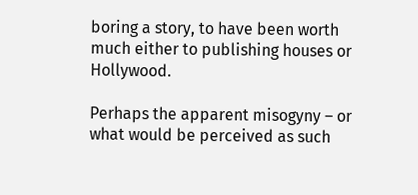boring a story, to have been worth much either to publishing houses or Hollywood.

Perhaps the apparent misogyny – or what would be perceived as such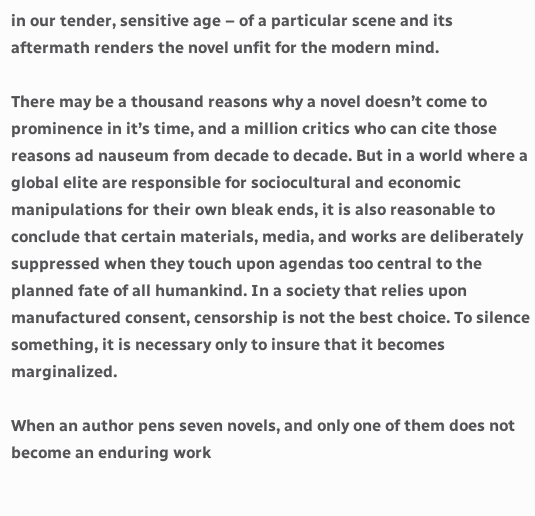in our tender, sensitive age – of a particular scene and its aftermath renders the novel unfit for the modern mind.

There may be a thousand reasons why a novel doesn’t come to prominence in it’s time, and a million critics who can cite those reasons ad nauseum from decade to decade. But in a world where a global elite are responsible for sociocultural and economic manipulations for their own bleak ends, it is also reasonable to conclude that certain materials, media, and works are deliberately suppressed when they touch upon agendas too central to the planned fate of all humankind. In a society that relies upon manufactured consent, censorship is not the best choice. To silence something, it is necessary only to insure that it becomes marginalized.

When an author pens seven novels, and only one of them does not become an enduring work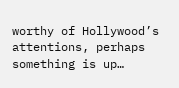worthy of Hollywood’s attentions, perhaps something is up…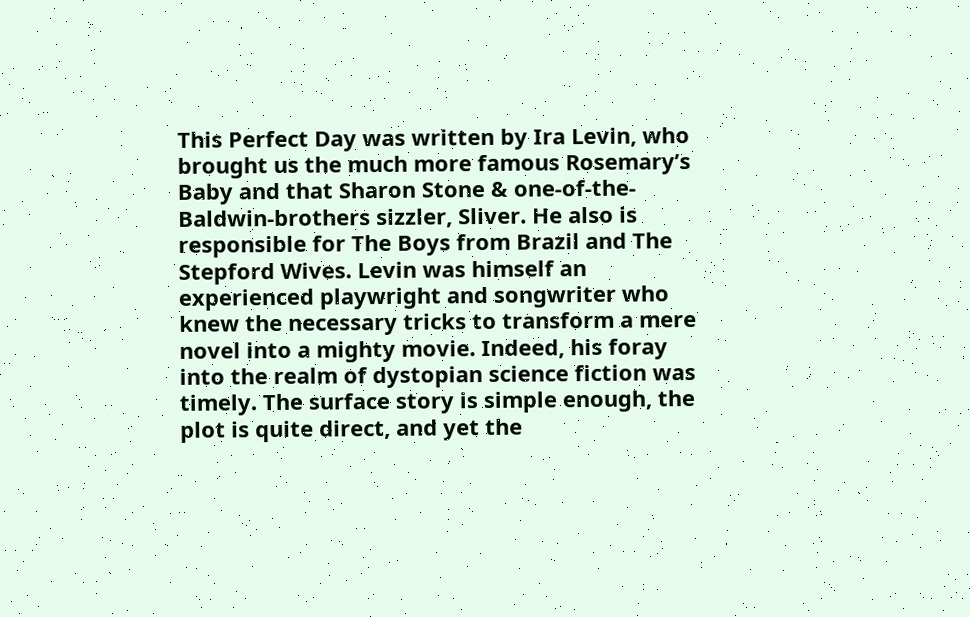This Perfect Day was written by Ira Levin, who brought us the much more famous Rosemary’s Baby and that Sharon Stone & one-of-the-Baldwin-brothers sizzler, Sliver. He also is responsible for The Boys from Brazil and The Stepford Wives. Levin was himself an experienced playwright and songwriter who knew the necessary tricks to transform a mere novel into a mighty movie. Indeed, his foray into the realm of dystopian science fiction was timely. The surface story is simple enough, the plot is quite direct, and yet the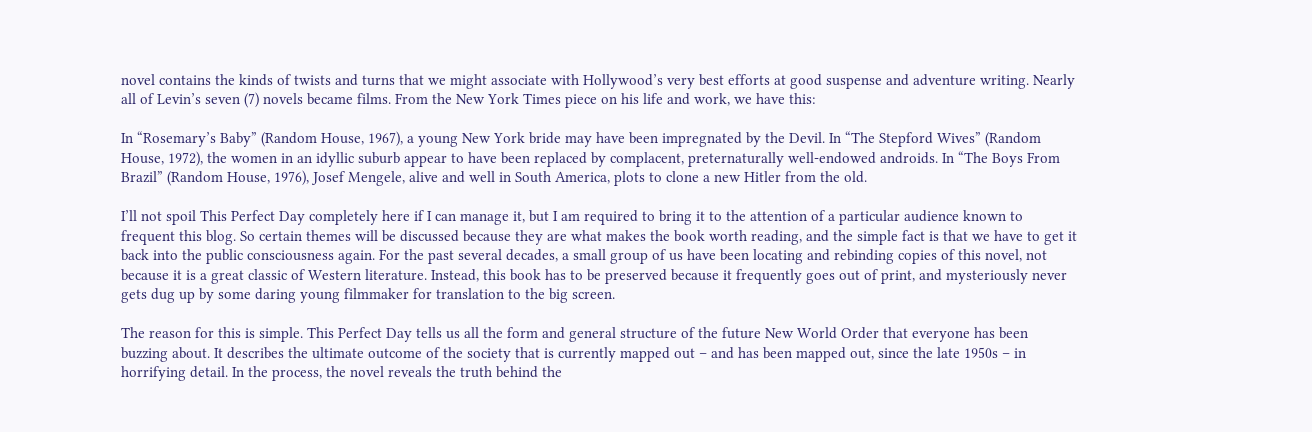novel contains the kinds of twists and turns that we might associate with Hollywood’s very best efforts at good suspense and adventure writing. Nearly all of Levin’s seven (7) novels became films. From the New York Times piece on his life and work, we have this:

In “Rosemary’s Baby” (Random House, 1967), a young New York bride may have been impregnated by the Devil. In “The Stepford Wives” (Random House, 1972), the women in an idyllic suburb appear to have been replaced by complacent, preternaturally well-endowed androids. In “The Boys From Brazil” (Random House, 1976), Josef Mengele, alive and well in South America, plots to clone a new Hitler from the old.

I’ll not spoil This Perfect Day completely here if I can manage it, but I am required to bring it to the attention of a particular audience known to frequent this blog. So certain themes will be discussed because they are what makes the book worth reading, and the simple fact is that we have to get it back into the public consciousness again. For the past several decades, a small group of us have been locating and rebinding copies of this novel, not because it is a great classic of Western literature. Instead, this book has to be preserved because it frequently goes out of print, and mysteriously never gets dug up by some daring young filmmaker for translation to the big screen.

The reason for this is simple. This Perfect Day tells us all the form and general structure of the future New World Order that everyone has been buzzing about. It describes the ultimate outcome of the society that is currently mapped out – and has been mapped out, since the late 1950s – in horrifying detail. In the process, the novel reveals the truth behind the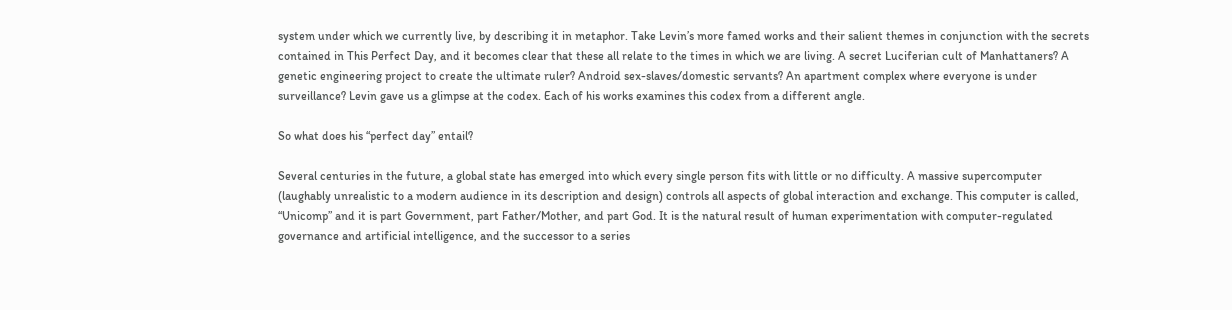system under which we currently live, by describing it in metaphor. Take Levin’s more famed works and their salient themes in conjunction with the secrets contained in This Perfect Day, and it becomes clear that these all relate to the times in which we are living. A secret Luciferian cult of Manhattaners? A genetic engineering project to create the ultimate ruler? Android sex-slaves/domestic servants? An apartment complex where everyone is under surveillance? Levin gave us a glimpse at the codex. Each of his works examines this codex from a different angle.

So what does his “perfect day” entail?

Several centuries in the future, a global state has emerged into which every single person fits with little or no difficulty. A massive supercomputer (laughably unrealistic to a modern audience in its description and design) controls all aspects of global interaction and exchange. This computer is called, “Unicomp” and it is part Government, part Father/Mother, and part God. It is the natural result of human experimentation with computer-regulated governance and artificial intelligence, and the successor to a series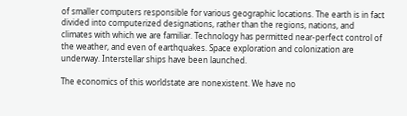of smaller computers responsible for various geographic locations. The earth is in fact divided into computerized designations, rather than the regions, nations, and climates with which we are familiar. Technology has permitted near-perfect control of the weather, and even of earthquakes. Space exploration and colonization are underway. Interstellar ships have been launched.

The economics of this worldstate are nonexistent. We have no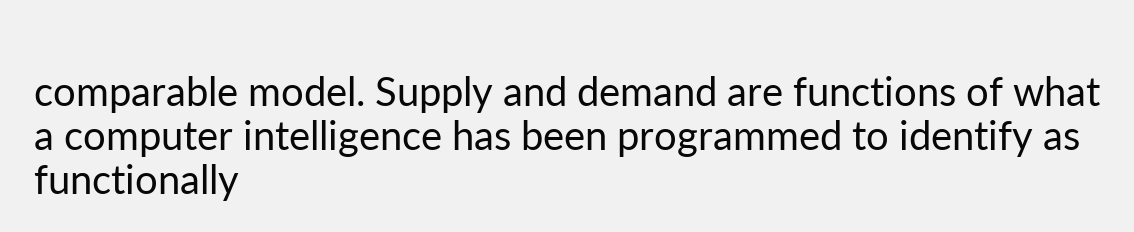comparable model. Supply and demand are functions of what a computer intelligence has been programmed to identify as functionally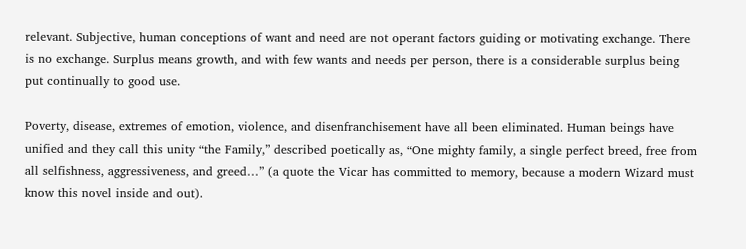relevant. Subjective, human conceptions of want and need are not operant factors guiding or motivating exchange. There is no exchange. Surplus means growth, and with few wants and needs per person, there is a considerable surplus being put continually to good use.

Poverty, disease, extremes of emotion, violence, and disenfranchisement have all been eliminated. Human beings have unified and they call this unity “the Family,” described poetically as, “One mighty family, a single perfect breed, free from all selfishness, aggressiveness, and greed…” (a quote the Vicar has committed to memory, because a modern Wizard must know this novel inside and out).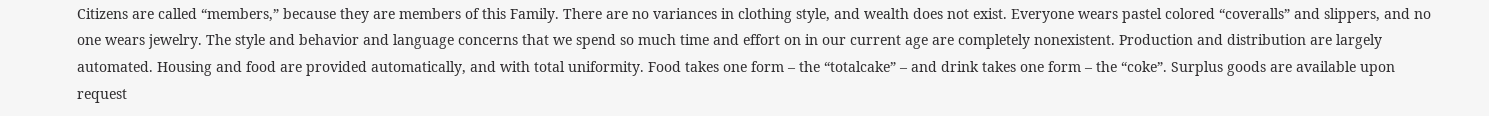Citizens are called “members,” because they are members of this Family. There are no variances in clothing style, and wealth does not exist. Everyone wears pastel colored “coveralls” and slippers, and no one wears jewelry. The style and behavior and language concerns that we spend so much time and effort on in our current age are completely nonexistent. Production and distribution are largely automated. Housing and food are provided automatically, and with total uniformity. Food takes one form – the “totalcake” – and drink takes one form – the “coke”. Surplus goods are available upon request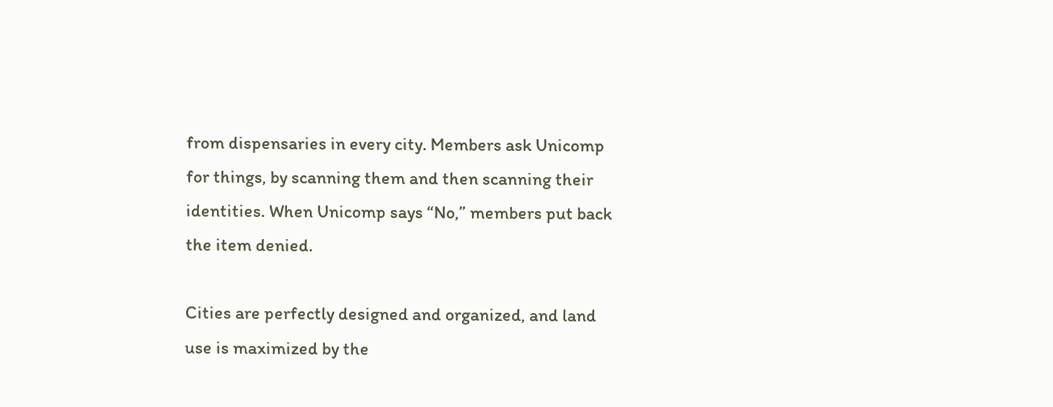from dispensaries in every city. Members ask Unicomp for things, by scanning them and then scanning their identities. When Unicomp says “No,” members put back the item denied.

Cities are perfectly designed and organized, and land use is maximized by the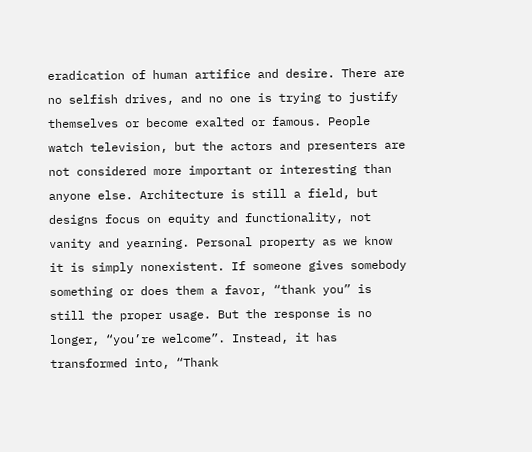eradication of human artifice and desire. There are no selfish drives, and no one is trying to justify themselves or become exalted or famous. People watch television, but the actors and presenters are not considered more important or interesting than anyone else. Architecture is still a field, but designs focus on equity and functionality, not vanity and yearning. Personal property as we know it is simply nonexistent. If someone gives somebody something or does them a favor, “thank you” is still the proper usage. But the response is no longer, “you’re welcome”. Instead, it has transformed into, “Thank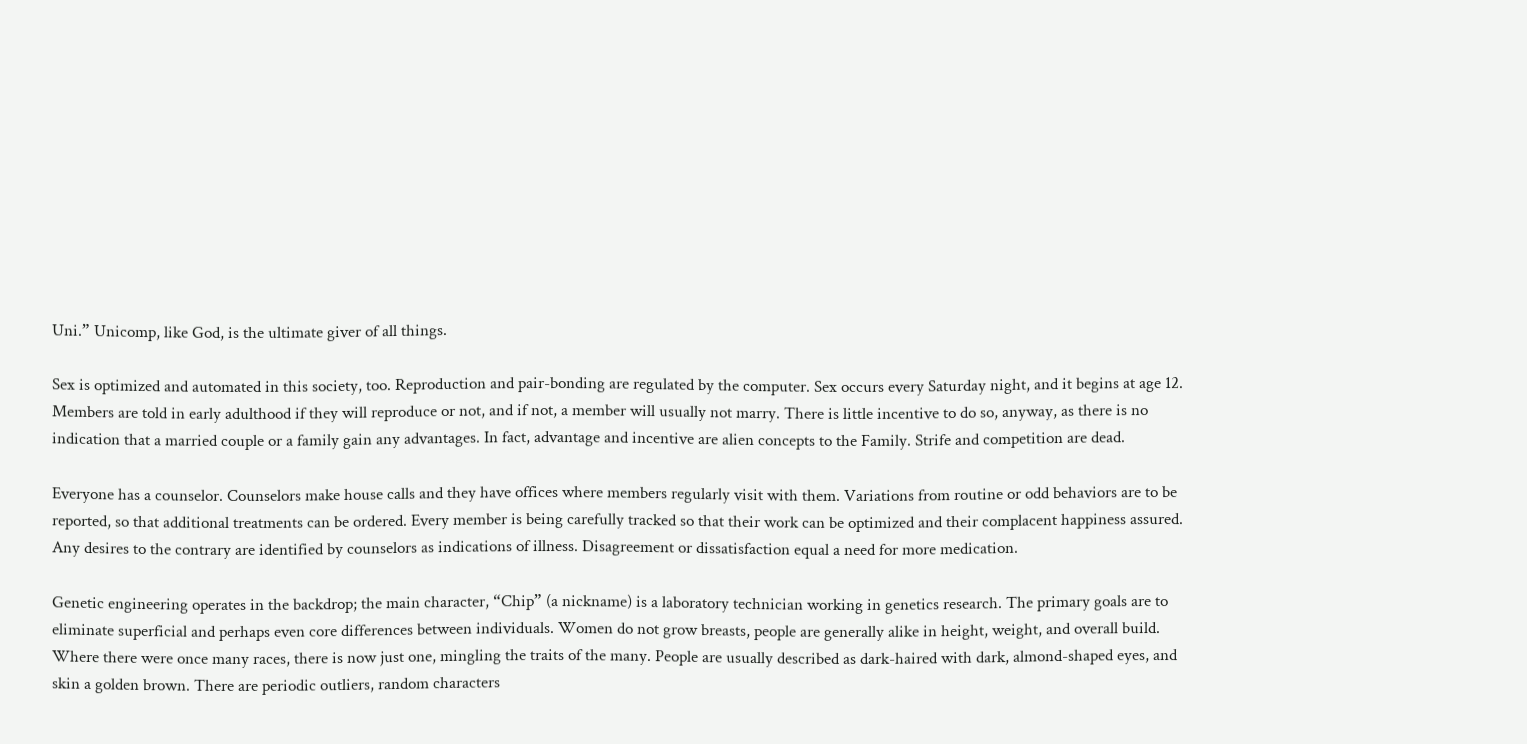Uni.” Unicomp, like God, is the ultimate giver of all things.

Sex is optimized and automated in this society, too. Reproduction and pair-bonding are regulated by the computer. Sex occurs every Saturday night, and it begins at age 12. Members are told in early adulthood if they will reproduce or not, and if not, a member will usually not marry. There is little incentive to do so, anyway, as there is no indication that a married couple or a family gain any advantages. In fact, advantage and incentive are alien concepts to the Family. Strife and competition are dead.

Everyone has a counselor. Counselors make house calls and they have offices where members regularly visit with them. Variations from routine or odd behaviors are to be reported, so that additional treatments can be ordered. Every member is being carefully tracked so that their work can be optimized and their complacent happiness assured. Any desires to the contrary are identified by counselors as indications of illness. Disagreement or dissatisfaction equal a need for more medication.

Genetic engineering operates in the backdrop; the main character, “Chip” (a nickname) is a laboratory technician working in genetics research. The primary goals are to eliminate superficial and perhaps even core differences between individuals. Women do not grow breasts, people are generally alike in height, weight, and overall build. Where there were once many races, there is now just one, mingling the traits of the many. People are usually described as dark-haired with dark, almond-shaped eyes, and skin a golden brown. There are periodic outliers, random characters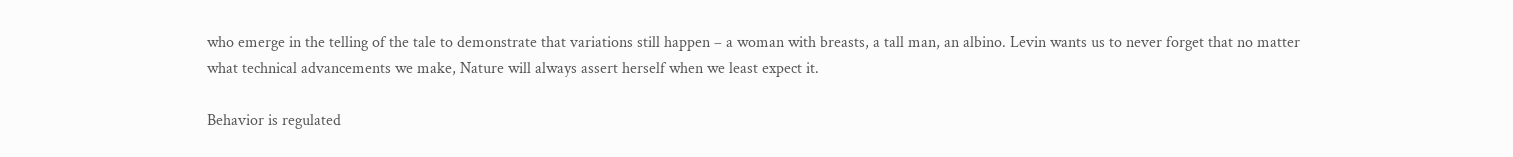who emerge in the telling of the tale to demonstrate that variations still happen – a woman with breasts, a tall man, an albino. Levin wants us to never forget that no matter what technical advancements we make, Nature will always assert herself when we least expect it.

Behavior is regulated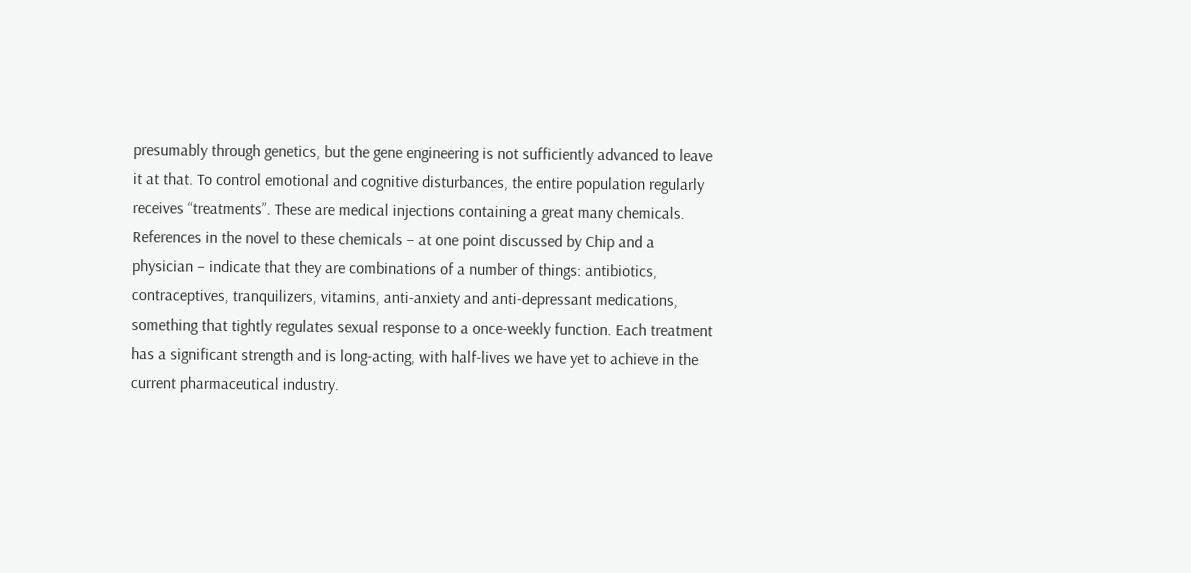presumably through genetics, but the gene engineering is not sufficiently advanced to leave it at that. To control emotional and cognitive disturbances, the entire population regularly receives “treatments”. These are medical injections containing a great many chemicals. References in the novel to these chemicals – at one point discussed by Chip and a physician – indicate that they are combinations of a number of things: antibiotics, contraceptives, tranquilizers, vitamins, anti-anxiety and anti-depressant medications, something that tightly regulates sexual response to a once-weekly function. Each treatment has a significant strength and is long-acting, with half-lives we have yet to achieve in the current pharmaceutical industry.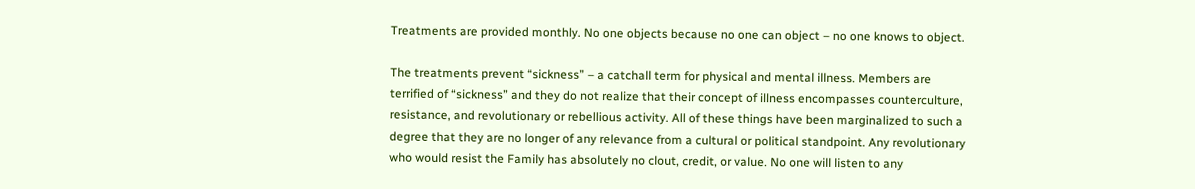Treatments are provided monthly. No one objects because no one can object – no one knows to object.

The treatments prevent “sickness” – a catchall term for physical and mental illness. Members are terrified of “sickness” and they do not realize that their concept of illness encompasses counterculture, resistance, and revolutionary or rebellious activity. All of these things have been marginalized to such a degree that they are no longer of any relevance from a cultural or political standpoint. Any revolutionary who would resist the Family has absolutely no clout, credit, or value. No one will listen to any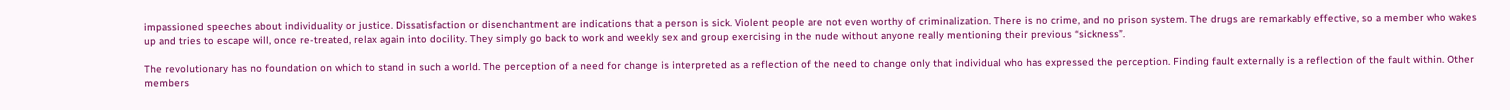impassioned speeches about individuality or justice. Dissatisfaction or disenchantment are indications that a person is sick. Violent people are not even worthy of criminalization. There is no crime, and no prison system. The drugs are remarkably effective, so a member who wakes up and tries to escape will, once re-treated, relax again into docility. They simply go back to work and weekly sex and group exercising in the nude without anyone really mentioning their previous “sickness”.

The revolutionary has no foundation on which to stand in such a world. The perception of a need for change is interpreted as a reflection of the need to change only that individual who has expressed the perception. Finding fault externally is a reflection of the fault within. Other members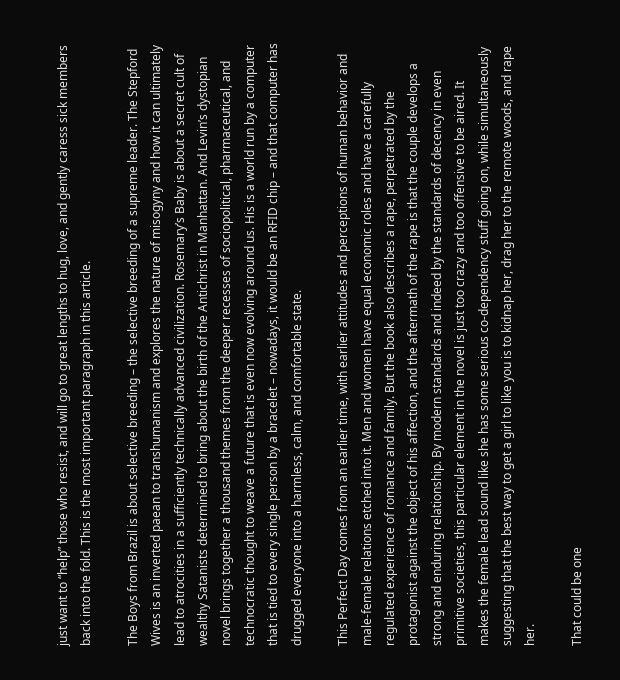just want to “help” those who resist, and will go to great lengths to hug, love, and gently caress sick members back into the fold. This is the most important paragraph in this article.

The Boys from Brazil is about selective breeding – the selective breeding of a supreme leader. The Stepford Wives is an inverted paean to transhumanism and explores the nature of misogyny and how it can ultimately lead to atrocities in a sufficiently technically advanced civilization. Rosemary’s Baby is about a secret cult of wealthy Satanists determined to bring about the birth of the Antichrist in Manhattan. And Levin’s dystopian novel brings together a thousand themes from the deeper recesses of sociopolitical, pharmaceutical, and technocratic thought to weave a future that is even now evolving around us. His is a world run by a computer that is tied to every single person by a bracelet – nowadays, it would be an RFID chip – and that computer has drugged everyone into a harmless, calm, and comfortable state.

This Perfect Day comes from an earlier time, with earlier attitudes and perceptions of human behavior and male-female relations etched into it. Men and women have equal economic roles and have a carefully regulated experience of romance and family. But the book also describes a rape, perpetrated by the protagonist against the object of his affection, and the aftermath of the rape is that the couple develops a strong and enduring relationship. By modern standards and indeed by the standards of decency in even primitive societies, this particular element in the novel is just too crazy and too offensive to be aired. It makes the female lead sound like she has some serious co-dependency stuff going on, while simultaneously suggesting that the best way to get a girl to like you is to kidnap her, drag her to the remote woods, and rape her.

That could be one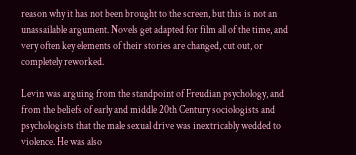reason why it has not been brought to the screen, but this is not an unassailable argument. Novels get adapted for film all of the time, and very often key elements of their stories are changed, cut out, or completely reworked.

Levin was arguing from the standpoint of Freudian psychology, and from the beliefs of early and middle 20th Century sociologists and psychologists that the male sexual drive was inextricably wedded to violence. He was also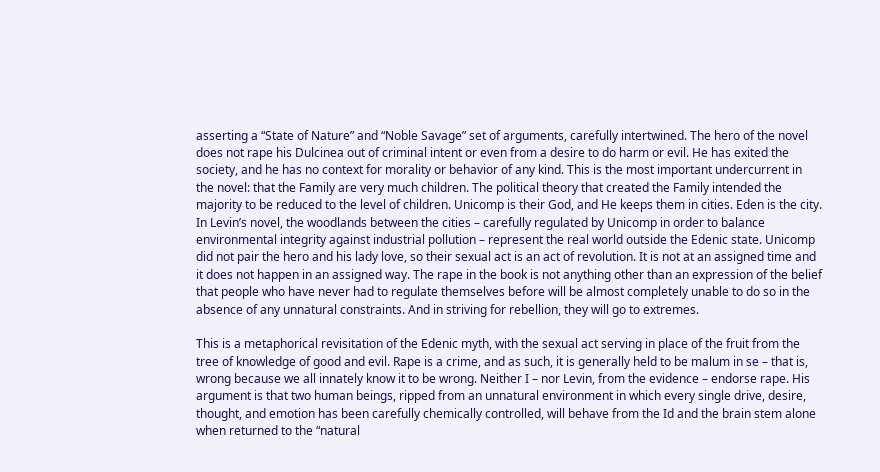asserting a “State of Nature” and “Noble Savage” set of arguments, carefully intertwined. The hero of the novel does not rape his Dulcinea out of criminal intent or even from a desire to do harm or evil. He has exited the society, and he has no context for morality or behavior of any kind. This is the most important undercurrent in the novel: that the Family are very much children. The political theory that created the Family intended the majority to be reduced to the level of children. Unicomp is their God, and He keeps them in cities. Eden is the city. In Levin’s novel, the woodlands between the cities – carefully regulated by Unicomp in order to balance environmental integrity against industrial pollution – represent the real world outside the Edenic state. Unicomp did not pair the hero and his lady love, so their sexual act is an act of revolution. It is not at an assigned time and it does not happen in an assigned way. The rape in the book is not anything other than an expression of the belief that people who have never had to regulate themselves before will be almost completely unable to do so in the absence of any unnatural constraints. And in striving for rebellion, they will go to extremes.

This is a metaphorical revisitation of the Edenic myth, with the sexual act serving in place of the fruit from the tree of knowledge of good and evil. Rape is a crime, and as such, it is generally held to be malum in se – that is, wrong because we all innately know it to be wrong. Neither I – nor Levin, from the evidence – endorse rape. His argument is that two human beings, ripped from an unnatural environment in which every single drive, desire, thought, and emotion has been carefully chemically controlled, will behave from the Id and the brain stem alone when returned to the “natural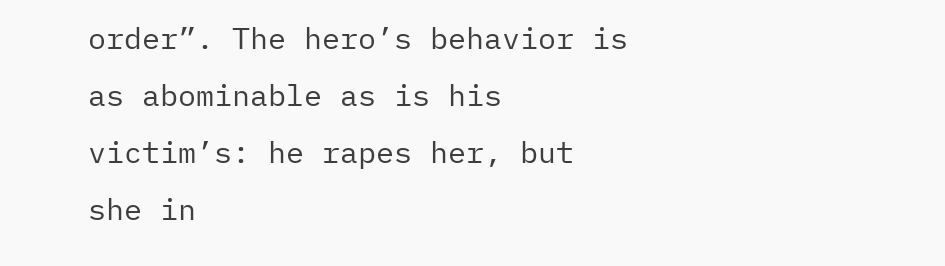order”. The hero’s behavior is as abominable as is his victim’s: he rapes her, but she in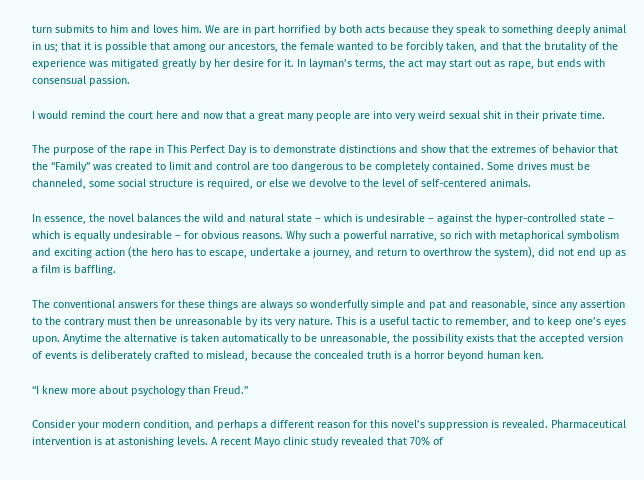turn submits to him and loves him. We are in part horrified by both acts because they speak to something deeply animal in us; that it is possible that among our ancestors, the female wanted to be forcibly taken, and that the brutality of the experience was mitigated greatly by her desire for it. In layman’s terms, the act may start out as rape, but ends with consensual passion.

I would remind the court here and now that a great many people are into very weird sexual shit in their private time.

The purpose of the rape in This Perfect Day is to demonstrate distinctions and show that the extremes of behavior that the “Family” was created to limit and control are too dangerous to be completely contained. Some drives must be channeled, some social structure is required, or else we devolve to the level of self-centered animals.

In essence, the novel balances the wild and natural state – which is undesirable – against the hyper-controlled state – which is equally undesirable – for obvious reasons. Why such a powerful narrative, so rich with metaphorical symbolism and exciting action (the hero has to escape, undertake a journey, and return to overthrow the system), did not end up as a film is baffling.

The conventional answers for these things are always so wonderfully simple and pat and reasonable, since any assertion to the contrary must then be unreasonable by its very nature. This is a useful tactic to remember, and to keep one’s eyes upon. Anytime the alternative is taken automatically to be unreasonable, the possibility exists that the accepted version of events is deliberately crafted to mislead, because the concealed truth is a horror beyond human ken.

“I knew more about psychology than Freud.”

Consider your modern condition, and perhaps a different reason for this novel’s suppression is revealed. Pharmaceutical intervention is at astonishing levels. A recent Mayo clinic study revealed that 70% of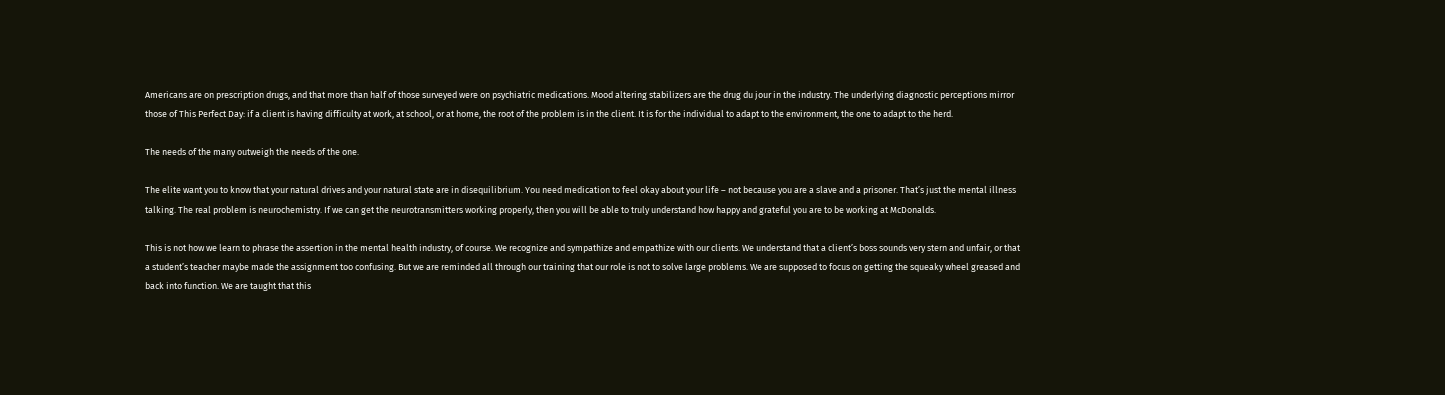Americans are on prescription drugs, and that more than half of those surveyed were on psychiatric medications. Mood altering stabilizers are the drug du jour in the industry. The underlying diagnostic perceptions mirror those of This Perfect Day: if a client is having difficulty at work, at school, or at home, the root of the problem is in the client. It is for the individual to adapt to the environment, the one to adapt to the herd.

The needs of the many outweigh the needs of the one.

The elite want you to know that your natural drives and your natural state are in disequilibrium. You need medication to feel okay about your life – not because you are a slave and a prisoner. That’s just the mental illness talking. The real problem is neurochemistry. If we can get the neurotransmitters working properly, then you will be able to truly understand how happy and grateful you are to be working at McDonalds.

This is not how we learn to phrase the assertion in the mental health industry, of course. We recognize and sympathize and empathize with our clients. We understand that a client’s boss sounds very stern and unfair, or that a student’s teacher maybe made the assignment too confusing. But we are reminded all through our training that our role is not to solve large problems. We are supposed to focus on getting the squeaky wheel greased and back into function. We are taught that this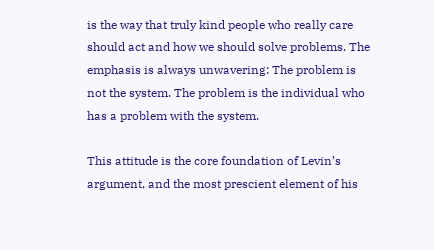is the way that truly kind people who really care should act and how we should solve problems. The emphasis is always unwavering: The problem is not the system. The problem is the individual who has a problem with the system.

This attitude is the core foundation of Levin’s argument, and the most prescient element of his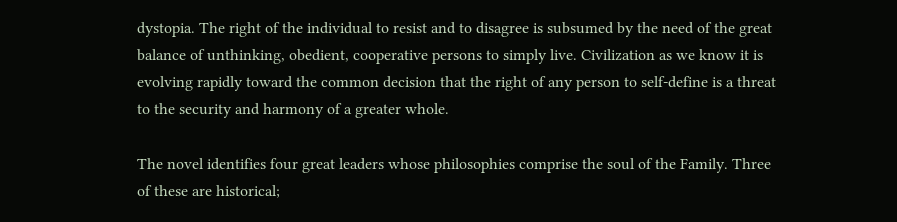dystopia. The right of the individual to resist and to disagree is subsumed by the need of the great balance of unthinking, obedient, cooperative persons to simply live. Civilization as we know it is evolving rapidly toward the common decision that the right of any person to self-define is a threat to the security and harmony of a greater whole.

The novel identifies four great leaders whose philosophies comprise the soul of the Family. Three of these are historical;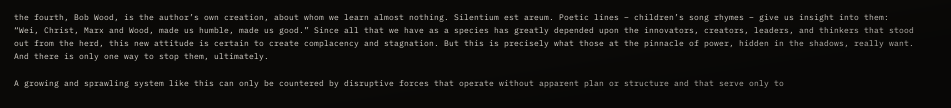the fourth, Bob Wood, is the author’s own creation, about whom we learn almost nothing. Silentium est areum. Poetic lines – children’s song rhymes – give us insight into them: “Wei, Christ, Marx and Wood, made us humble, made us good.” Since all that we have as a species has greatly depended upon the innovators, creators, leaders, and thinkers that stood out from the herd, this new attitude is certain to create complacency and stagnation. But this is precisely what those at the pinnacle of power, hidden in the shadows, really want. And there is only one way to stop them, ultimately.

A growing and sprawling system like this can only be countered by disruptive forces that operate without apparent plan or structure and that serve only to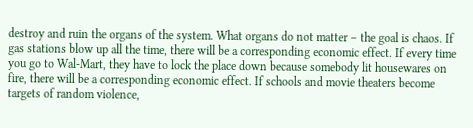destroy and ruin the organs of the system. What organs do not matter – the goal is chaos. If gas stations blow up all the time, there will be a corresponding economic effect. If every time you go to Wal-Mart, they have to lock the place down because somebody lit housewares on fire, there will be a corresponding economic effect. If schools and movie theaters become targets of random violence,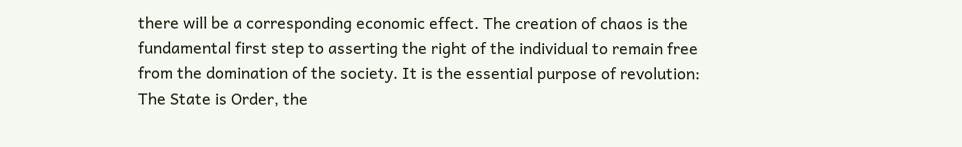there will be a corresponding economic effect. The creation of chaos is the fundamental first step to asserting the right of the individual to remain free from the domination of the society. It is the essential purpose of revolution: The State is Order, the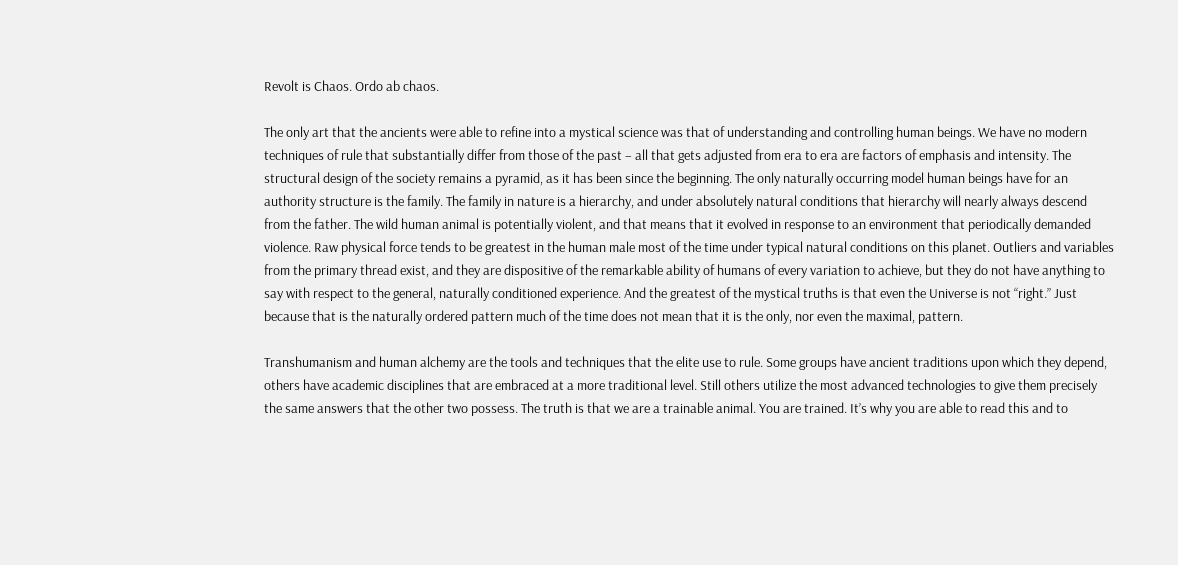Revolt is Chaos. Ordo ab chaos.

The only art that the ancients were able to refine into a mystical science was that of understanding and controlling human beings. We have no modern techniques of rule that substantially differ from those of the past – all that gets adjusted from era to era are factors of emphasis and intensity. The structural design of the society remains a pyramid, as it has been since the beginning. The only naturally occurring model human beings have for an authority structure is the family. The family in nature is a hierarchy, and under absolutely natural conditions that hierarchy will nearly always descend from the father. The wild human animal is potentially violent, and that means that it evolved in response to an environment that periodically demanded violence. Raw physical force tends to be greatest in the human male most of the time under typical natural conditions on this planet. Outliers and variables from the primary thread exist, and they are dispositive of the remarkable ability of humans of every variation to achieve, but they do not have anything to say with respect to the general, naturally conditioned experience. And the greatest of the mystical truths is that even the Universe is not “right.” Just because that is the naturally ordered pattern much of the time does not mean that it is the only, nor even the maximal, pattern.

Transhumanism and human alchemy are the tools and techniques that the elite use to rule. Some groups have ancient traditions upon which they depend, others have academic disciplines that are embraced at a more traditional level. Still others utilize the most advanced technologies to give them precisely the same answers that the other two possess. The truth is that we are a trainable animal. You are trained. It’s why you are able to read this and to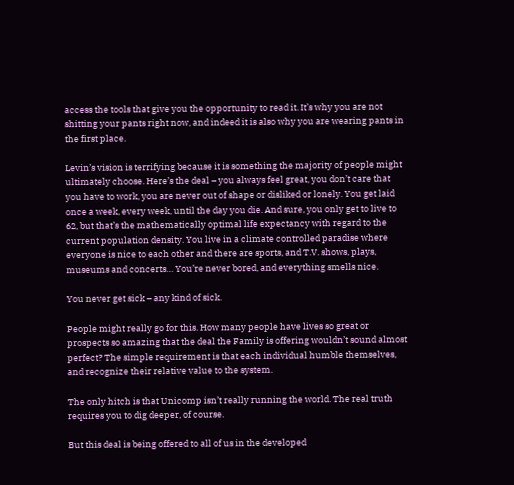access the tools that give you the opportunity to read it. It’s why you are not shitting your pants right now, and indeed it is also why you are wearing pants in the first place.

Levin’s vision is terrifying because it is something the majority of people might ultimately choose. Here’s the deal – you always feel great, you don’t care that you have to work, you are never out of shape or disliked or lonely. You get laid once a week, every week, until the day you die. And sure, you only get to live to 62, but that’s the mathematically optimal life expectancy with regard to the current population density. You live in a climate controlled paradise where everyone is nice to each other and there are sports, and T.V. shows, plays, museums and concerts… You’re never bored, and everything smells nice.

You never get sick – any kind of sick.

People might really go for this. How many people have lives so great or prospects so amazing that the deal the Family is offering wouldn’t sound almost perfect? The simple requirement is that each individual humble themselves, and recognize their relative value to the system.

The only hitch is that Unicomp isn’t really running the world. The real truth requires you to dig deeper, of course.

But this deal is being offered to all of us in the developed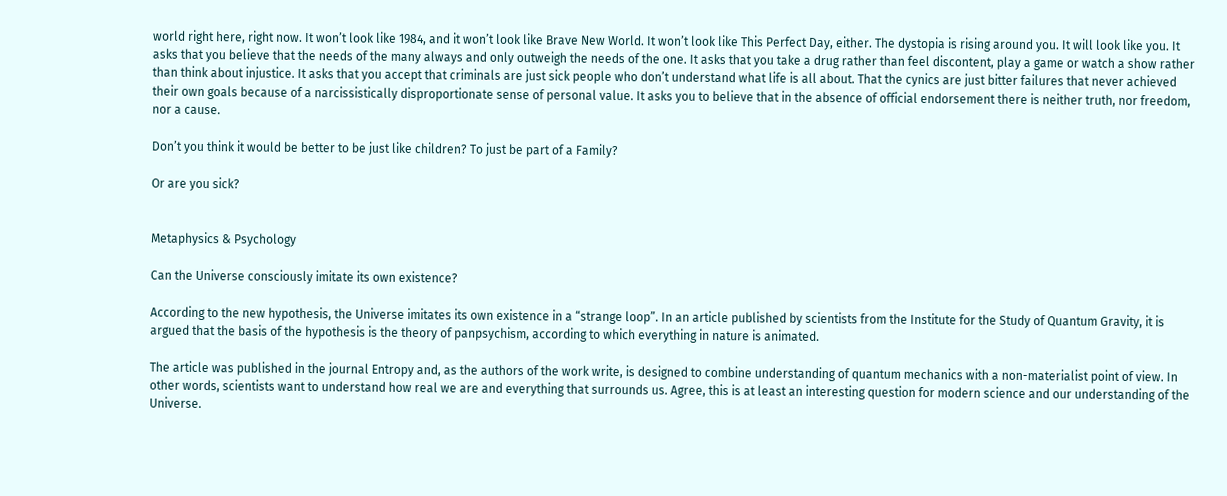world right here, right now. It won’t look like 1984, and it won’t look like Brave New World. It won’t look like This Perfect Day, either. The dystopia is rising around you. It will look like you. It asks that you believe that the needs of the many always and only outweigh the needs of the one. It asks that you take a drug rather than feel discontent, play a game or watch a show rather than think about injustice. It asks that you accept that criminals are just sick people who don’t understand what life is all about. That the cynics are just bitter failures that never achieved their own goals because of a narcissistically disproportionate sense of personal value. It asks you to believe that in the absence of official endorsement there is neither truth, nor freedom, nor a cause.

Don’t you think it would be better to be just like children? To just be part of a Family?

Or are you sick?


Metaphysics & Psychology

Can the Universe consciously imitate its own existence?

According to the new hypothesis, the Universe imitates its own existence in a “strange loop”. In an article published by scientists from the Institute for the Study of Quantum Gravity, it is argued that the basis of the hypothesis is the theory of panpsychism, according to which everything in nature is animated.

The article was published in the journal Entropy and, as the authors of the work write, is designed to combine understanding of quantum mechanics with a non-materialist point of view. In other words, scientists want to understand how real we are and everything that surrounds us. Agree, this is at least an interesting question for modern science and our understanding of the Universe.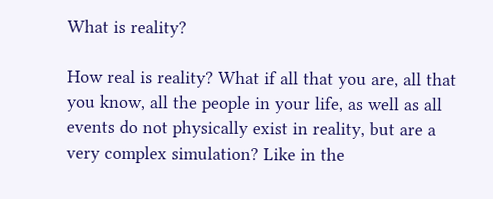What is reality?

How real is reality? What if all that you are, all that you know, all the people in your life, as well as all events do not physically exist in reality, but are a very complex simulation? Like in the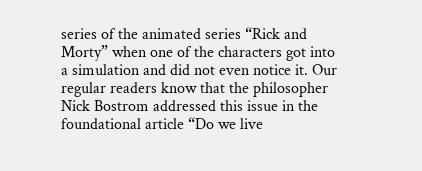series of the animated series “Rick and Morty” when one of the characters got into a simulation and did not even notice it. Our regular readers know that the philosopher Nick Bostrom addressed this issue in the foundational article “Do we live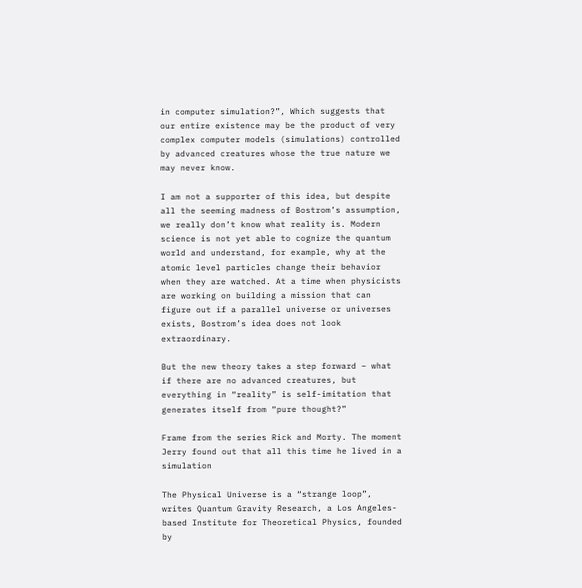in computer simulation?”, Which suggests that our entire existence may be the product of very complex computer models (simulations) controlled by advanced creatures whose the true nature we may never know.

I am not a supporter of this idea, but despite all the seeming madness of Bostrom’s assumption, we really don’t know what reality is. Modern science is not yet able to cognize the quantum world and understand, for example, why at the atomic level particles change their behavior when they are watched. At a time when physicists are working on building a mission that can figure out if a parallel universe or universes exists, Bostrom’s idea does not look extraordinary.

But the new theory takes a step forward – what if there are no advanced creatures, but everything in “reality” is self-imitation that generates itself from “pure thought?”

Frame from the series Rick and Morty. The moment Jerry found out that all this time he lived in a simulation

The Physical Universe is a “strange loop”, writes Quantum Gravity Research, a Los Angeles-based Institute for Theoretical Physics, founded by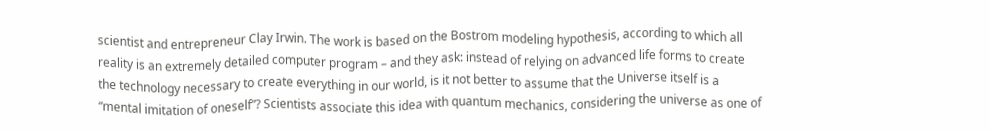scientist and entrepreneur Clay Irwin. The work is based on the Bostrom modeling hypothesis, according to which all reality is an extremely detailed computer program – and they ask: instead of relying on advanced life forms to create the technology necessary to create everything in our world, is it not better to assume that the Universe itself is a “mental imitation of oneself”? Scientists associate this idea with quantum mechanics, considering the universe as one of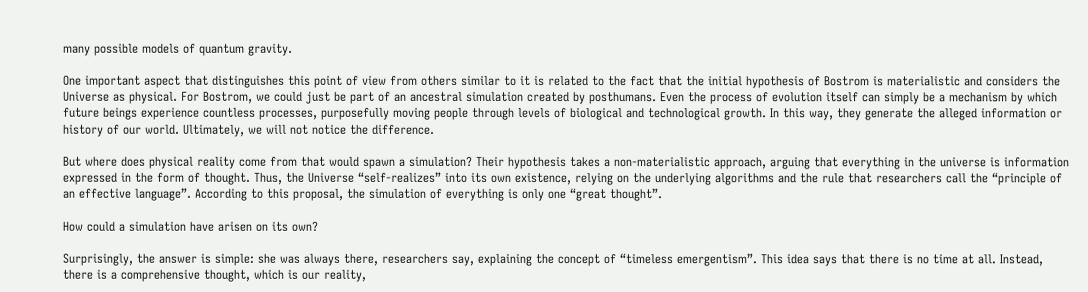many possible models of quantum gravity.

One important aspect that distinguishes this point of view from others similar to it is related to the fact that the initial hypothesis of Bostrom is materialistic and considers the Universe as physical. For Bostrom, we could just be part of an ancestral simulation created by posthumans. Even the process of evolution itself can simply be a mechanism by which future beings experience countless processes, purposefully moving people through levels of biological and technological growth. In this way, they generate the alleged information or history of our world. Ultimately, we will not notice the difference.

But where does physical reality come from that would spawn a simulation? Their hypothesis takes a non-materialistic approach, arguing that everything in the universe is information expressed in the form of thought. Thus, the Universe “self-realizes” into its own existence, relying on the underlying algorithms and the rule that researchers call the “principle of an effective language”. According to this proposal, the simulation of everything is only one “great thought”.

How could a simulation have arisen on its own?

Surprisingly, the answer is simple: she was always there, researchers say, explaining the concept of “timeless emergentism”. This idea says that there is no time at all. Instead, there is a comprehensive thought, which is our reality,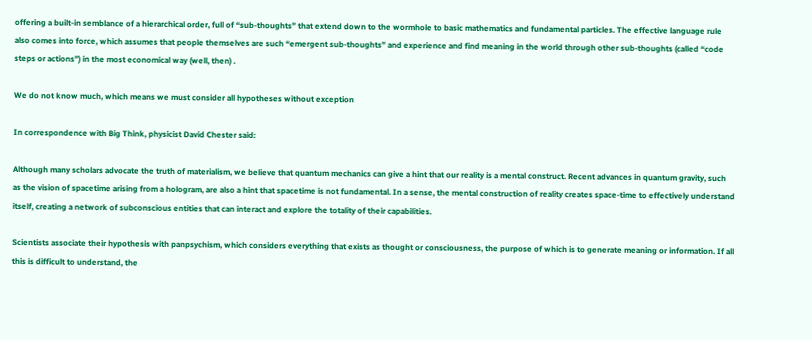offering a built-in semblance of a hierarchical order, full of “sub-thoughts” that extend down to the wormhole to basic mathematics and fundamental particles. The effective language rule also comes into force, which assumes that people themselves are such “emergent sub-thoughts” and experience and find meaning in the world through other sub-thoughts (called “code steps or actions”) in the most economical way (well, then) .

We do not know much, which means we must consider all hypotheses without exception

In correspondence with Big Think, physicist David Chester said:

Although many scholars advocate the truth of materialism, we believe that quantum mechanics can give a hint that our reality is a mental construct. Recent advances in quantum gravity, such as the vision of spacetime arising from a hologram, are also a hint that spacetime is not fundamental. In a sense, the mental construction of reality creates space-time to effectively understand itself, creating a network of subconscious entities that can interact and explore the totality of their capabilities.

Scientists associate their hypothesis with panpsychism, which considers everything that exists as thought or consciousness, the purpose of which is to generate meaning or information. If all this is difficult to understand, the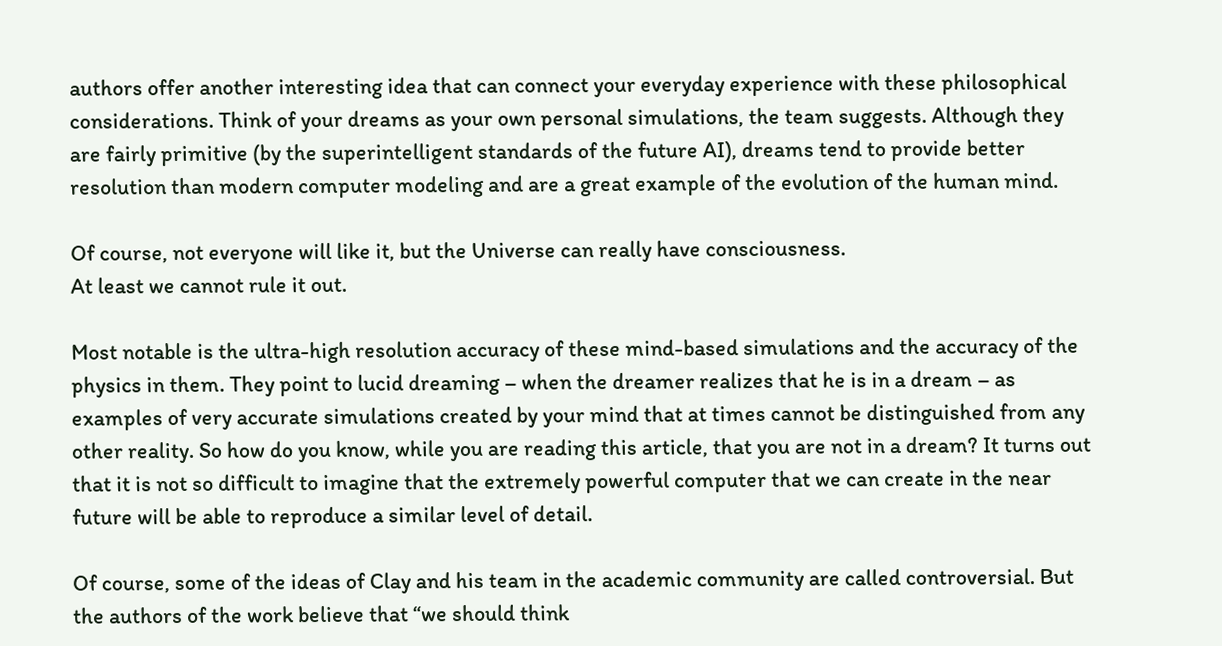authors offer another interesting idea that can connect your everyday experience with these philosophical considerations. Think of your dreams as your own personal simulations, the team suggests. Although they are fairly primitive (by the superintelligent standards of the future AI), dreams tend to provide better resolution than modern computer modeling and are a great example of the evolution of the human mind.

Of course, not everyone will like it, but the Universe can really have consciousness.
At least we cannot rule it out.

Most notable is the ultra-high resolution accuracy of these mind-based simulations and the accuracy of the physics in them. They point to lucid dreaming – when the dreamer realizes that he is in a dream – as examples of very accurate simulations created by your mind that at times cannot be distinguished from any other reality. So how do you know, while you are reading this article, that you are not in a dream? It turns out that it is not so difficult to imagine that the extremely powerful computer that we can create in the near future will be able to reproduce a similar level of detail.

Of course, some of the ideas of Clay and his team in the academic community are called controversial. But the authors of the work believe that “we should think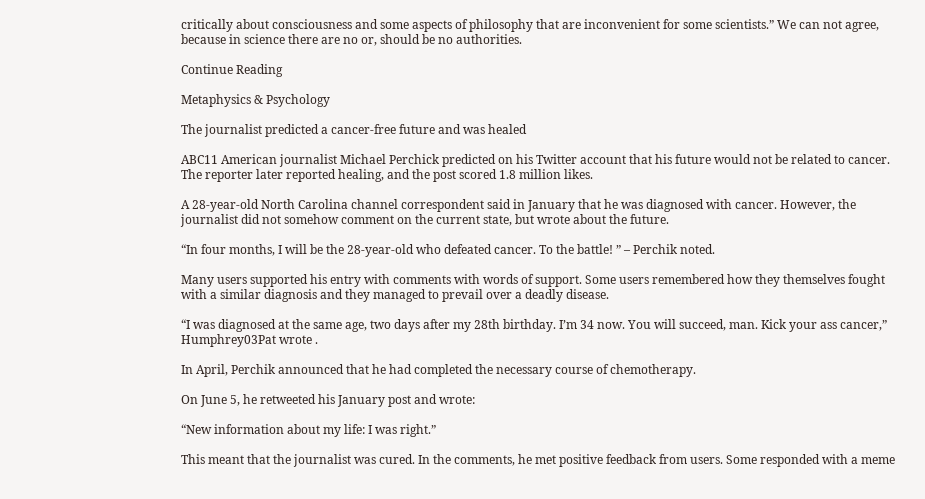critically about consciousness and some aspects of philosophy that are inconvenient for some scientists.” We can not agree, because in science there are no or, should be no authorities.

Continue Reading

Metaphysics & Psychology

The journalist predicted a cancer-free future and was healed

ABC11 American journalist Michael Perchick predicted on his Twitter account that his future would not be related to cancer. The reporter later reported healing, and the post scored 1.8 million likes.

A 28-year-old North Carolina channel correspondent said in January that he was diagnosed with cancer. However, the journalist did not somehow comment on the current state, but wrote about the future.

“In four months, I will be the 28-year-old who defeated cancer. To the battle! ” – Perchik noted.

Many users supported his entry with comments with words of support. Some users remembered how they themselves fought with a similar diagnosis and they managed to prevail over a deadly disease.

“I was diagnosed at the same age, two days after my 28th birthday. I’m 34 now. You will succeed, man. Kick your ass cancer,” Humphrey03Pat wrote .

In April, Perchik announced that he had completed the necessary course of chemotherapy.

On June 5, he retweeted his January post and wrote:

“New information about my life: I was right.”

This meant that the journalist was cured. In the comments, he met positive feedback from users. Some responded with a meme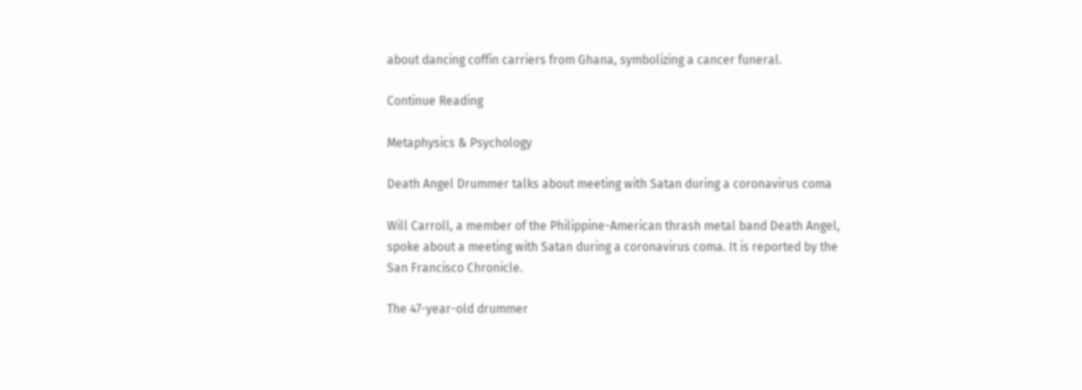about dancing coffin carriers from Ghana, symbolizing a cancer funeral.

Continue Reading

Metaphysics & Psychology

Death Angel Drummer talks about meeting with Satan during a coronavirus coma

Will Carroll, a member of the Philippine-American thrash metal band Death Angel, spoke about a meeting with Satan during a coronavirus coma. It is reported by the San Francisco Chronicle.

The 47-year-old drummer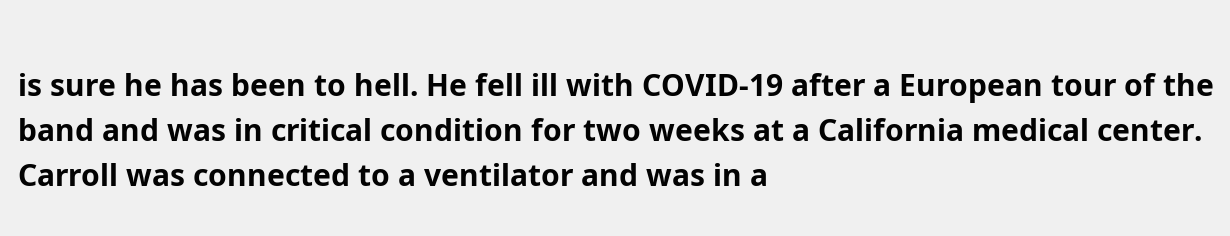is sure he has been to hell. He fell ill with COVID-19 after a European tour of the band and was in critical condition for two weeks at a California medical center. Carroll was connected to a ventilator and was in a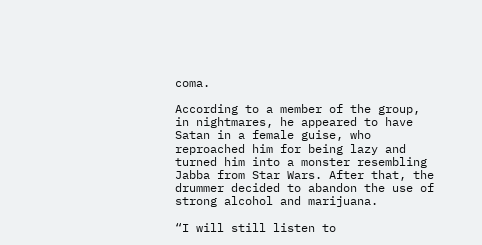coma.

According to a member of the group, in nightmares, he appeared to have Satan in a female guise, who reproached him for being lazy and turned him into a monster resembling Jabba from Star Wars. After that, the drummer decided to abandon the use of strong alcohol and marijuana.

“I will still listen to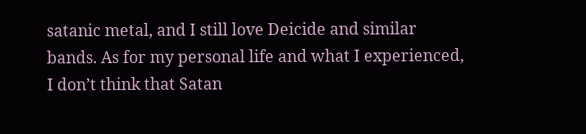satanic metal, and I still love Deicide and similar bands. As for my personal life and what I experienced, I don’t think that Satan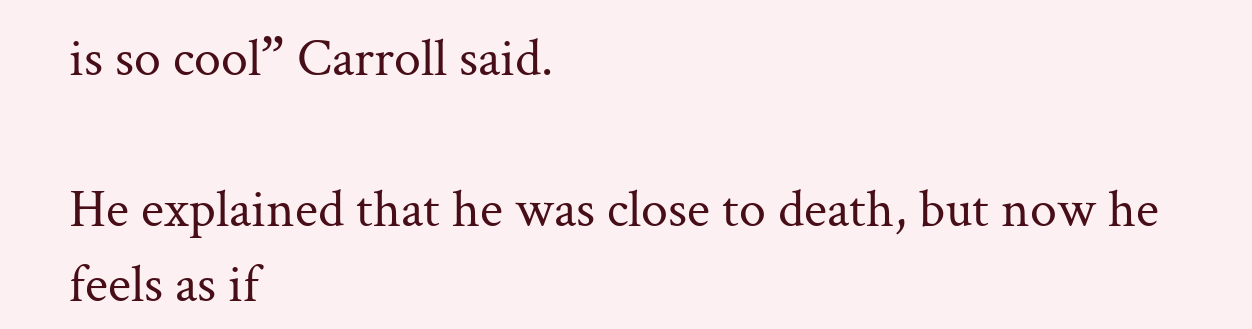is so cool” Carroll said.

He explained that he was close to death, but now he feels as if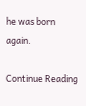he was born again.

Continue Reading